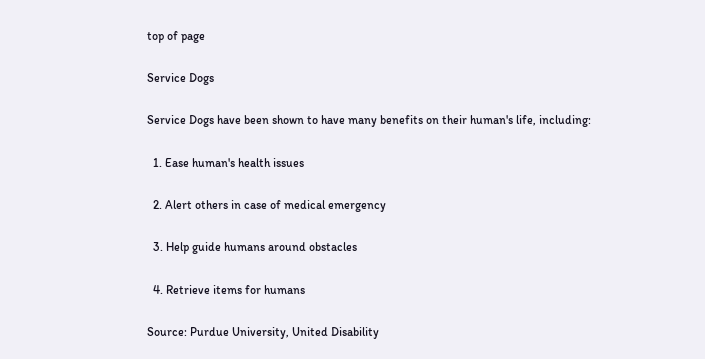top of page

Service Dogs

Service Dogs have been shown to have many benefits on their human's life, including:

  1. Ease human's health issues

  2. Alert others in case of medical emergency

  3. Help guide humans around obstacles

  4. Retrieve items for humans

Source: Purdue University, United Disability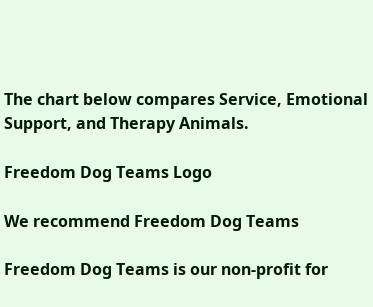The chart below compares Service, Emotional Support, and Therapy Animals.

Freedom Dog Teams Logo

We recommend Freedom Dog Teams

Freedom Dog Teams is our non-profit for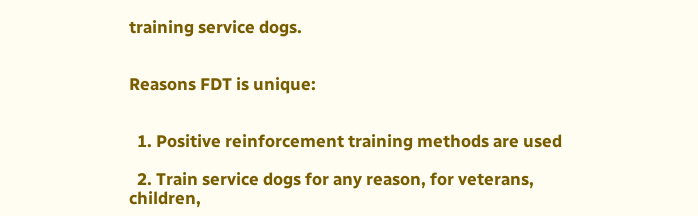training service dogs.


Reasons FDT is unique:


  1. Positive reinforcement training methods are used

  2. Train service dogs for any reason, for veterans, children,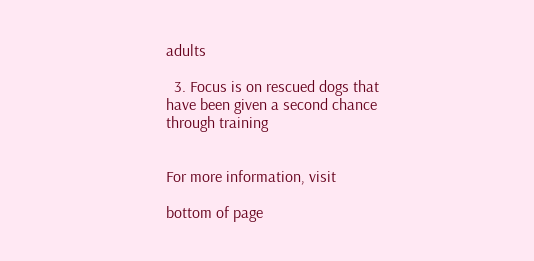adults

  3. Focus is on rescued dogs that have been given a second chance through training


For more information, visit

bottom of page